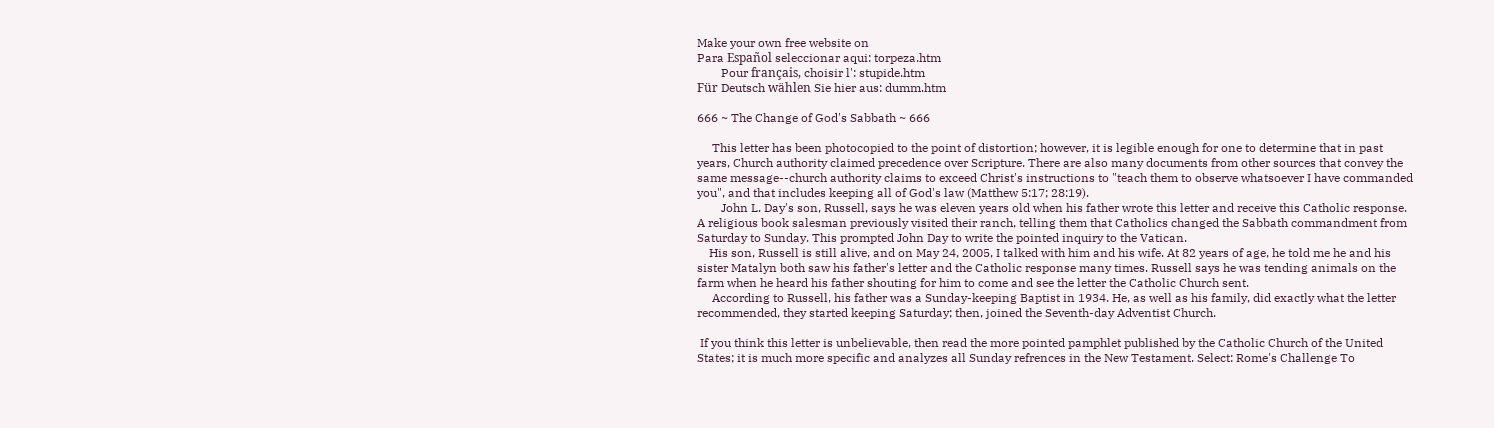Make your own free website on
Para Español seleccionar aqui: torpeza.htm
        Pour français, choisir l': stupide.htm
Für Deutsch wählen Sie hier aus: dumm.htm

666 ~ The Change of God's Sabbath ~ 666

     This letter has been photocopied to the point of distortion; however, it is legible enough for one to determine that in past years, Church authority claimed precedence over Scripture. There are also many documents from other sources that convey the same message--church authority claims to exceed Christ's instructions to "teach them to observe whatsoever I have commanded you", and that includes keeping all of God's law (Matthew 5:17; 28:19).
        John L. Day's son, Russell, says he was eleven years old when his father wrote this letter and receive this Catholic response. A religious book salesman previously visited their ranch, telling them that Catholics changed the Sabbath commandment from Saturday to Sunday. This prompted John Day to write the pointed inquiry to the Vatican.
    His son, Russell is still alive, and on May 24, 2005, I talked with him and his wife. At 82 years of age, he told me he and his sister Matalyn both saw his father's letter and the Catholic response many times. Russell says he was tending animals on the farm when he heard his father shouting for him to come and see the letter the Catholic Church sent.
     According to Russell, his father was a Sunday-keeping Baptist in 1934. He, as well as his family, did exactly what the letter recommended, they started keeping Saturday; then, joined the Seventh-day Adventist Church.

 If you think this letter is unbelievable, then read the more pointed pamphlet published by the Catholic Church of the United States; it is much more specific and analyzes all Sunday refrences in the New Testament. Select: Rome's Challenge To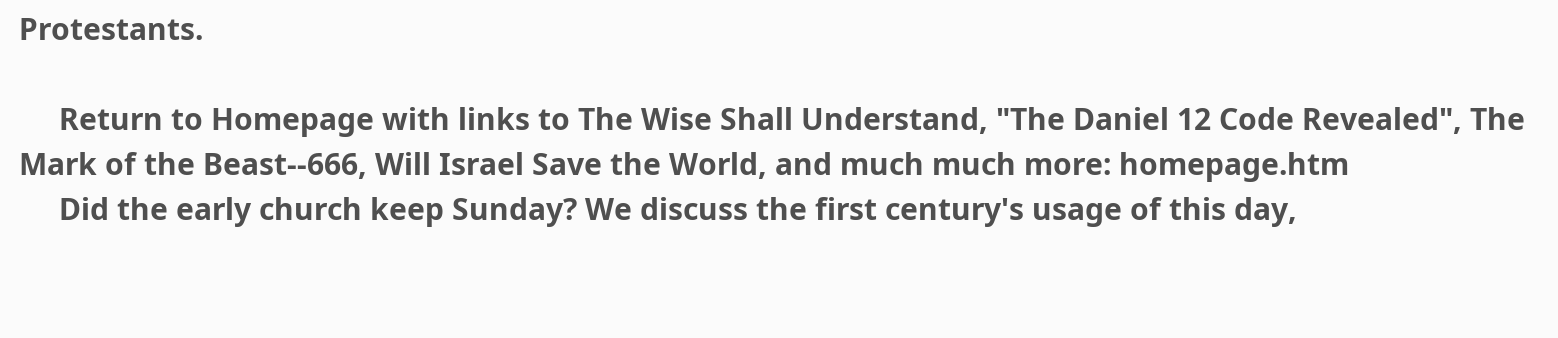Protestants.

     Return to Homepage with links to The Wise Shall Understand, "The Daniel 12 Code Revealed", The Mark of the Beast--666, Will Israel Save the World, and much much more: homepage.htm
     Did the early church keep Sunday? We discuss the first century's usage of this day,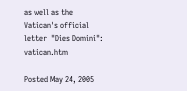as well as the Vatican's official letter  "Dies Domini": vatican.htm

Posted May 24, 2005